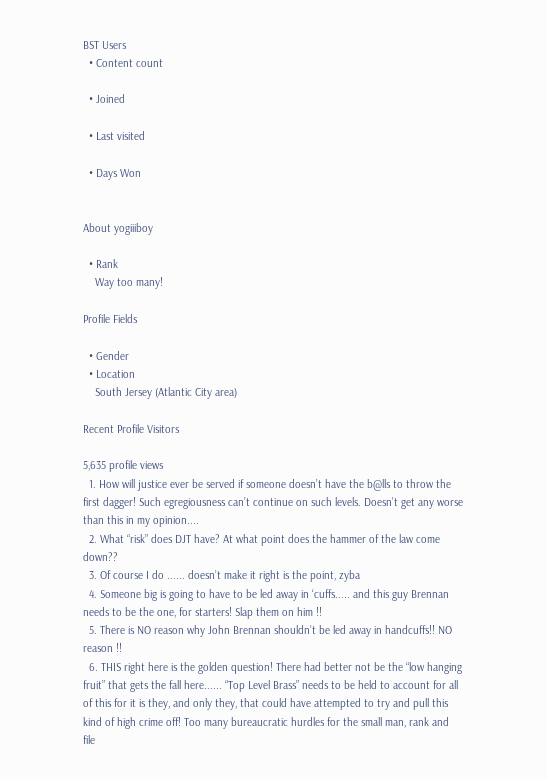BST Users
  • Content count

  • Joined

  • Last visited

  • Days Won


About yogiiiboy

  • Rank
    Way too many!

Profile Fields

  • Gender
  • Location
    South Jersey (Atlantic City area)

Recent Profile Visitors

5,635 profile views
  1. How will justice ever be served if someone doesn’t have the b@lls to throw the first dagger! Such egregiousness can’t continue on such levels. Doesn’t get any worse than this in my opinion....
  2. What “risk” does DJT have? At what point does the hammer of the law come down??
  3. Of course I do ...... doesn’t make it right is the point, zyba
  4. Someone big is going to have to be led away in ‘cuffs..... and this guy Brennan needs to be the one, for starters! Slap them on him !!
  5. There is NO reason why John Brennan shouldn’t be led away in handcuffs!! NO reason !!
  6. THIS right here is the golden question! There had better not be the “low hanging fruit” that gets the fall here...... “Top Level Brass” needs to be held to account for all of this for it is they, and only they, that could have attempted to try and pull this kind of high crime off! Too many bureaucratic hurdles for the small man, rank and file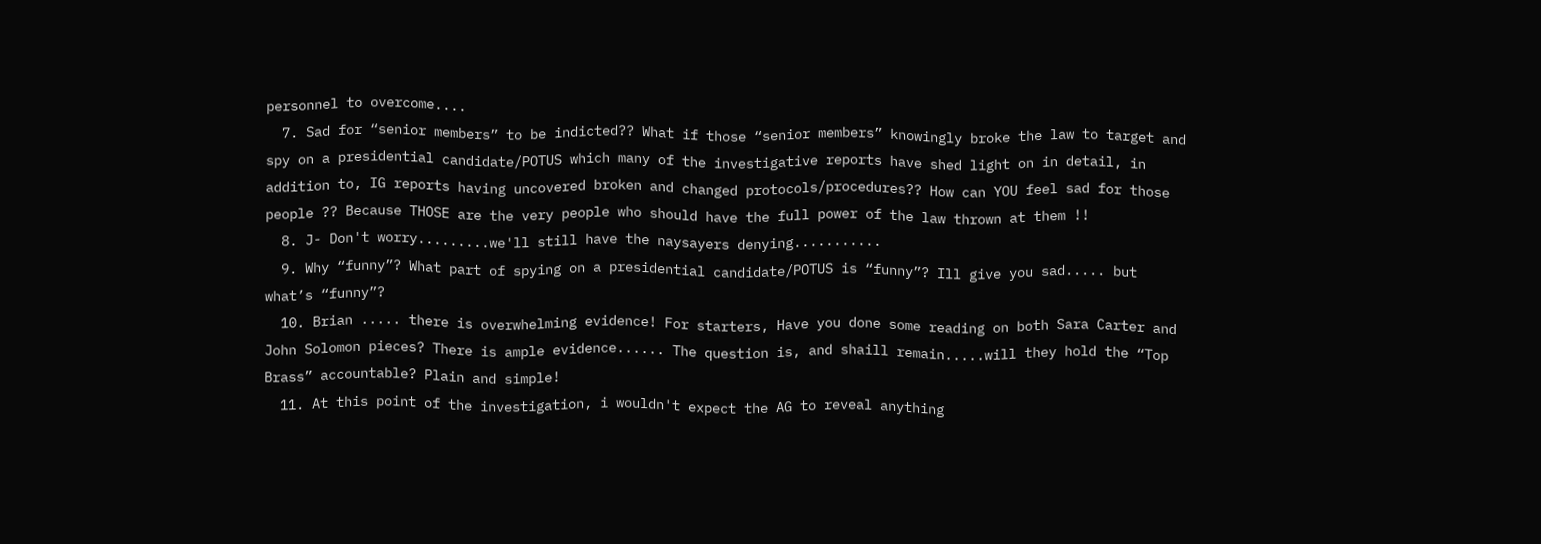personnel to overcome....
  7. Sad for “senior members” to be indicted?? What if those “senior members” knowingly broke the law to target and spy on a presidential candidate/POTUS which many of the investigative reports have shed light on in detail, in addition to, IG reports having uncovered broken and changed protocols/procedures?? How can YOU feel sad for those people ?? Because THOSE are the very people who should have the full power of the law thrown at them !!
  8. J- Don't worry.........we'll still have the naysayers denying...........
  9. Why “funny”? What part of spying on a presidential candidate/POTUS is “funny”? Ill give you sad..... but what’s “funny”?
  10. Brian ..... there is overwhelming evidence! For starters, Have you done some reading on both Sara Carter and John Solomon pieces? There is ample evidence...... The question is, and shaill remain.....will they hold the “Top Brass” accountable? Plain and simple!
  11. At this point of the investigation, i wouldn't expect the AG to reveal anything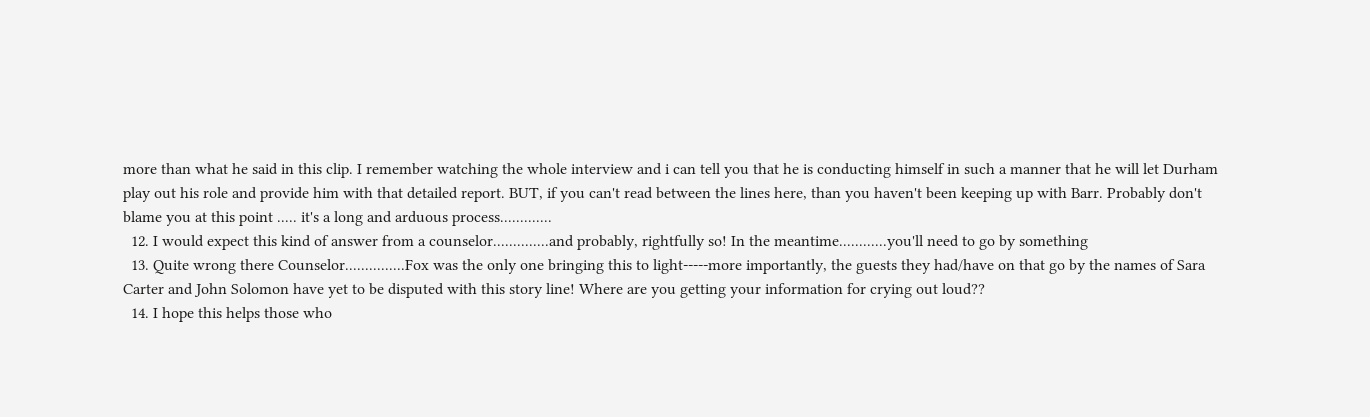more than what he said in this clip. I remember watching the whole interview and i can tell you that he is conducting himself in such a manner that he will let Durham play out his role and provide him with that detailed report. BUT, if you can't read between the lines here, than you haven't been keeping up with Barr. Probably don't blame you at this point ..... it's a long and arduous process.............
  12. I would expect this kind of answer from a counselor..............and probably, rightfully so! In the meantime............you'll need to go by something
  13. Quite wrong there Counselor...............Fox was the only one bringing this to light-----more importantly, the guests they had/have on that go by the names of Sara Carter and John Solomon have yet to be disputed with this story line! Where are you getting your information for crying out loud??
  14. I hope this helps those who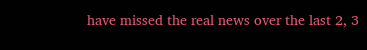have missed the real news over the last 2, 3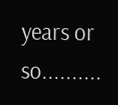years or so..........